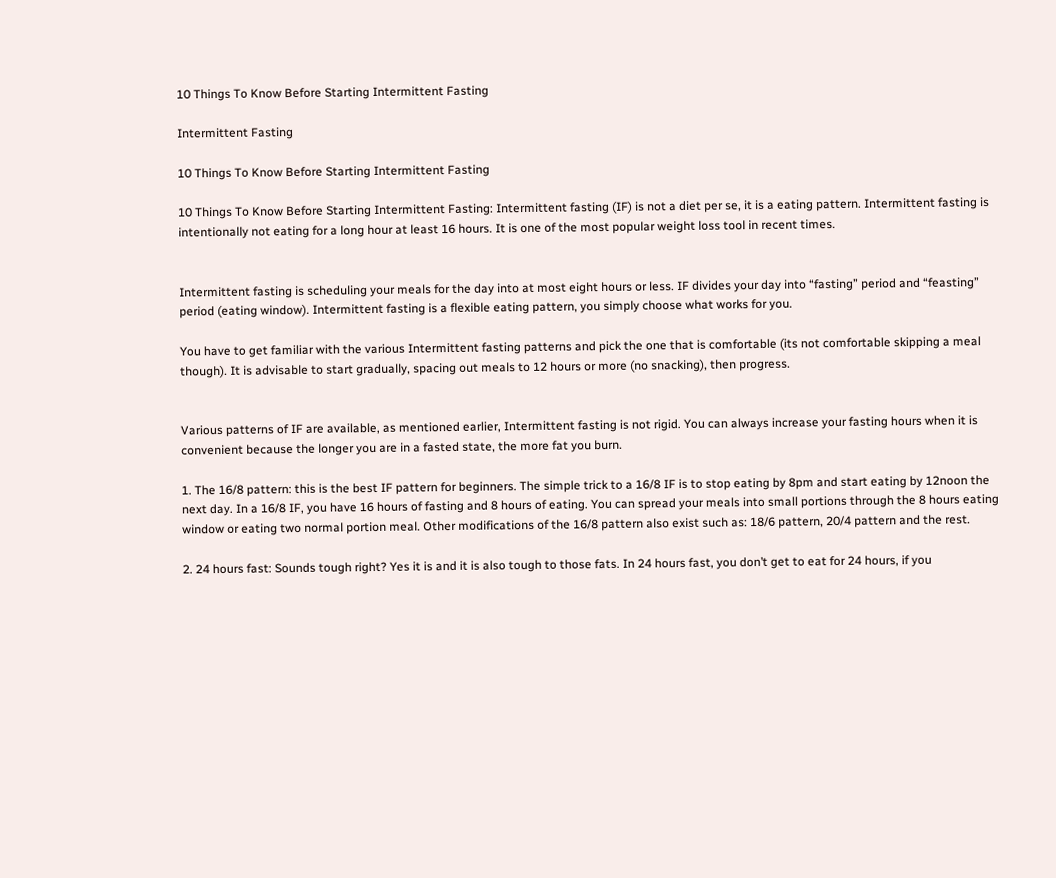10 Things To Know Before Starting Intermittent Fasting

Intermittent Fasting

10 Things To Know Before Starting Intermittent Fasting

10 Things To Know Before Starting Intermittent Fasting: Intermittent fasting (IF) is not a diet per se, it is a eating pattern. Intermittent fasting is intentionally not eating for a long hour at least 16 hours. It is one of the most popular weight loss tool in recent times.


Intermittent fasting is scheduling your meals for the day into at most eight hours or less. IF divides your day into “fasting” period and “feasting” period (eating window). Intermittent fasting is a flexible eating pattern, you simply choose what works for you.

You have to get familiar with the various Intermittent fasting patterns and pick the one that is comfortable (its not comfortable skipping a meal though). It is advisable to start gradually, spacing out meals to 12 hours or more (no snacking), then progress.


Various patterns of IF are available, as mentioned earlier, Intermittent fasting is not rigid. You can always increase your fasting hours when it is convenient because the longer you are in a fasted state, the more fat you burn.

1. The 16/8 pattern: this is the best IF pattern for beginners. The simple trick to a 16/8 IF is to stop eating by 8pm and start eating by 12noon the next day. In a 16/8 IF, you have 16 hours of fasting and 8 hours of eating. You can spread your meals into small portions through the 8 hours eating window or eating two normal portion meal. Other modifications of the 16/8 pattern also exist such as: 18/6 pattern, 20/4 pattern and the rest.

2. 24 hours fast: Sounds tough right? Yes it is and it is also tough to those fats. In 24 hours fast, you don’t get to eat for 24 hours, if you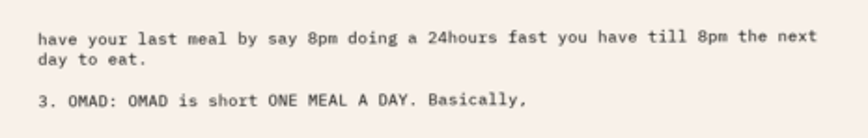have your last meal by say 8pm doing a 24hours fast you have till 8pm the next day to eat.

3. OMAD: OMAD is short ONE MEAL A DAY. Basically,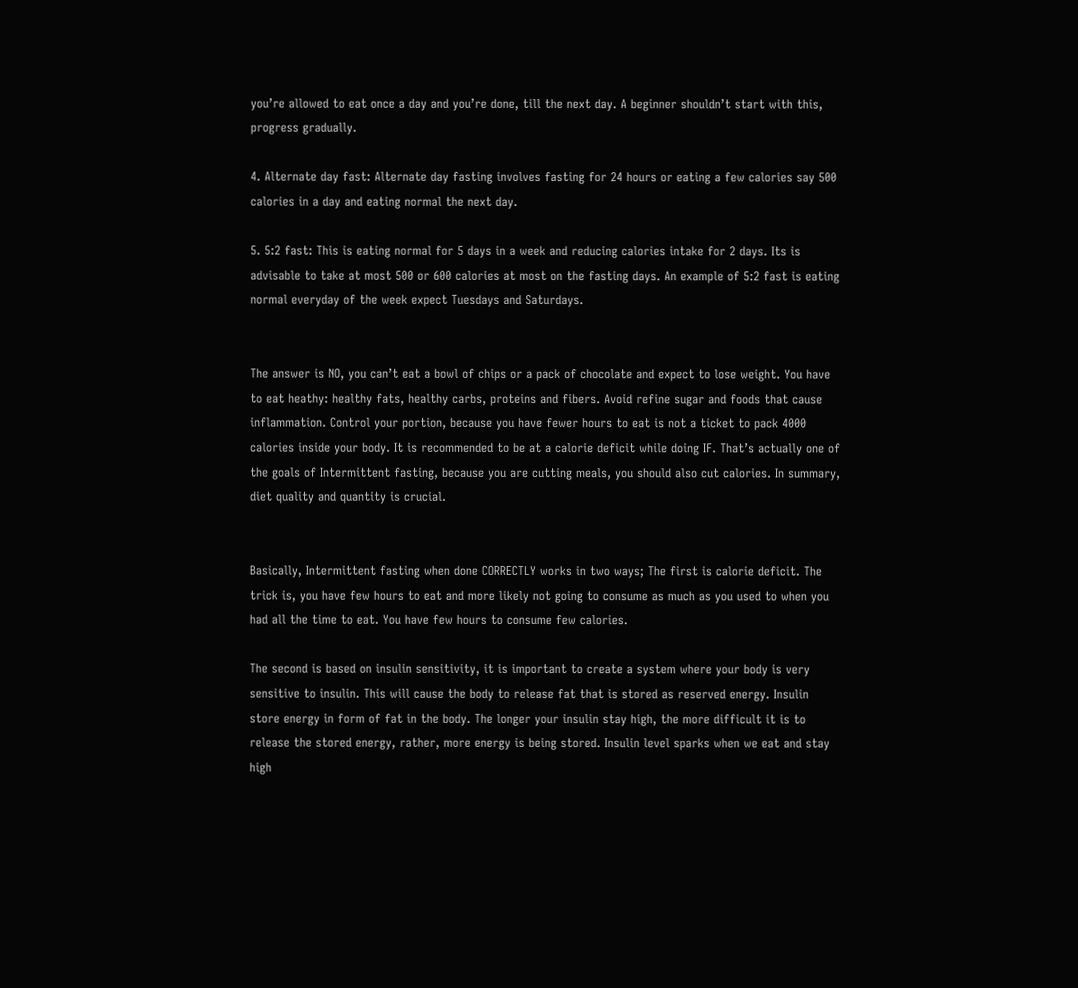you’re allowed to eat once a day and you’re done, till the next day. A beginner shouldn’t start with this, progress gradually.

4. Alternate day fast: Alternate day fasting involves fasting for 24 hours or eating a few calories say 500 calories in a day and eating normal the next day.

5. 5:2 fast: This is eating normal for 5 days in a week and reducing calories intake for 2 days. Its is advisable to take at most 500 or 600 calories at most on the fasting days. An example of 5:2 fast is eating normal everyday of the week expect Tuesdays and Saturdays.


The answer is NO, you can’t eat a bowl of chips or a pack of chocolate and expect to lose weight. You have to eat heathy: healthy fats, healthy carbs, proteins and fibers. Avoid refine sugar and foods that cause inflammation. Control your portion, because you have fewer hours to eat is not a ticket to pack 4000 calories inside your body. It is recommended to be at a calorie deficit while doing IF. That’s actually one of the goals of Intermittent fasting, because you are cutting meals, you should also cut calories. In summary, diet quality and quantity is crucial.


Basically, Intermittent fasting when done CORRECTLY works in two ways; The first is calorie deficit. The trick is, you have few hours to eat and more likely not going to consume as much as you used to when you had all the time to eat. You have few hours to consume few calories.

The second is based on insulin sensitivity, it is important to create a system where your body is very sensitive to insulin. This will cause the body to release fat that is stored as reserved energy. Insulin store energy in form of fat in the body. The longer your insulin stay high, the more difficult it is to release the stored energy, rather, more energy is being stored. Insulin level sparks when we eat and stay high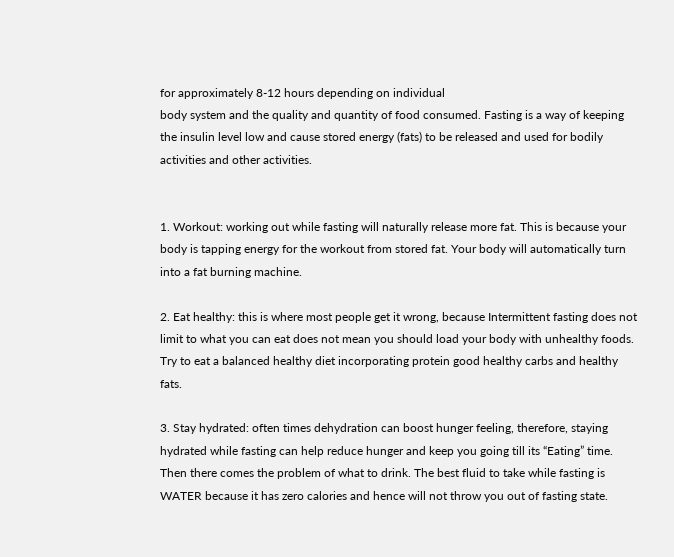for approximately 8-12 hours depending on individual
body system and the quality and quantity of food consumed. Fasting is a way of keeping the insulin level low and cause stored energy (fats) to be released and used for bodily activities and other activities.


1. Workout: working out while fasting will naturally release more fat. This is because your body is tapping energy for the workout from stored fat. Your body will automatically turn into a fat burning machine.

2. Eat healthy: this is where most people get it wrong, because Intermittent fasting does not limit to what you can eat does not mean you should load your body with unhealthy foods. Try to eat a balanced healthy diet incorporating protein good healthy carbs and healthy fats.

3. Stay hydrated: often times dehydration can boost hunger feeling, therefore, staying hydrated while fasting can help reduce hunger and keep you going till its “Eating” time. Then there comes the problem of what to drink. The best fluid to take while fasting is WATER because it has zero calories and hence will not throw you out of fasting state.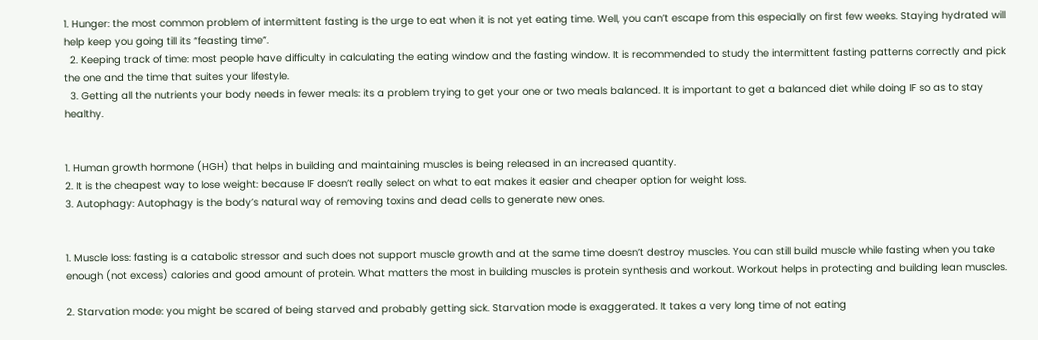1. Hunger: the most common problem of intermittent fasting is the urge to eat when it is not yet eating time. Well, you can’t escape from this especially on first few weeks. Staying hydrated will help keep you going till its “feasting time”.
  2. Keeping track of time: most people have difficulty in calculating the eating window and the fasting window. It is recommended to study the intermittent fasting patterns correctly and pick the one and the time that suites your lifestyle.
  3. Getting all the nutrients your body needs in fewer meals: its a problem trying to get your one or two meals balanced. It is important to get a balanced diet while doing IF so as to stay healthy.


1. Human growth hormone (HGH) that helps in building and maintaining muscles is being released in an increased quantity.
2. It is the cheapest way to lose weight: because IF doesn’t really select on what to eat makes it easier and cheaper option for weight loss.
3. Autophagy: Autophagy is the body’s natural way of removing toxins and dead cells to generate new ones.


1. Muscle loss: fasting is a catabolic stressor and such does not support muscle growth and at the same time doesn’t destroy muscles. You can still build muscle while fasting when you take enough (not excess) calories and good amount of protein. What matters the most in building muscles is protein synthesis and workout. Workout helps in protecting and building lean muscles.

2. Starvation mode: you might be scared of being starved and probably getting sick. Starvation mode is exaggerated. It takes a very long time of not eating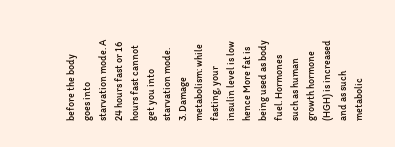before the body goes into starvation mode. A 24 hours fast or 16 hours fast cannot get you into starvation mode.
3. Damage metabolism: while fasting, your insulin level is low hence More fat is being used as body fuel. Hormones such as human growth hormone (HGH) is increased and as such metabolic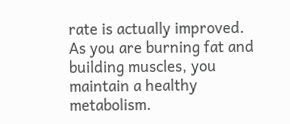rate is actually improved.
As you are burning fat and building muscles, you maintain a healthy metabolism.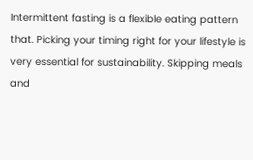Intermittent fasting is a flexible eating pattern that. Picking your timing right for your lifestyle is very essential for sustainability. Skipping meals and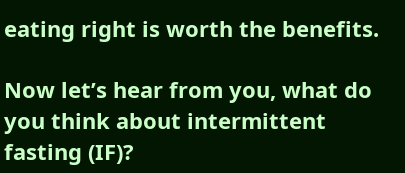eating right is worth the benefits.

Now let’s hear from you, what do you think about intermittent fasting (IF)?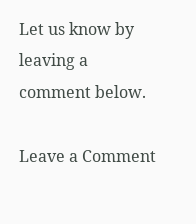Let us know by leaving a
comment below.

Leave a Comment